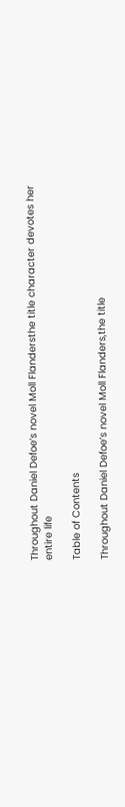Throughout Daniel Defoe’s novel Moll Flandersthe title character devotes her entire life

Table of Contents

Throughout Daniel Defoe’s novel Moll Flanders,the title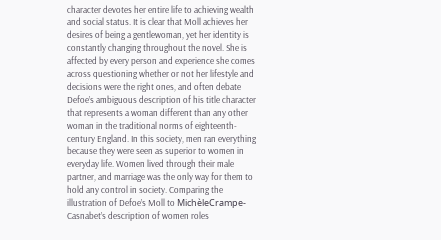character devotes her entire life to achieving wealth and social status. It is clear that Moll achieves her desires of being a gentlewoman, yet her identity is constantly changing throughout the novel. She is affected by every person and experience she comes across questioning whether or not her lifestyle and decisions were the right ones, and often debate Defoe’s ambiguous description of his title character that represents a woman different than any other woman in the traditional norms of eighteenth-century England. In this society, men ran everything because they were seen as superior to women in everyday life. Women lived through their male partner, and marriage was the only way for them to hold any control in society. Comparing the illustration of Defoe’s Moll to MichèleCrampe-Casnabet’s description of women roles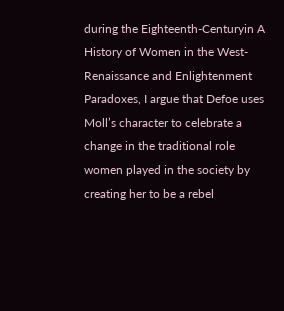during the Eighteenth-Centuryin A History of Women in the West- Renaissance and Enlightenment Paradoxes, I argue that Defoe uses Moll’s character to celebrate a change in the traditional role women played in the society by creating her to be a rebel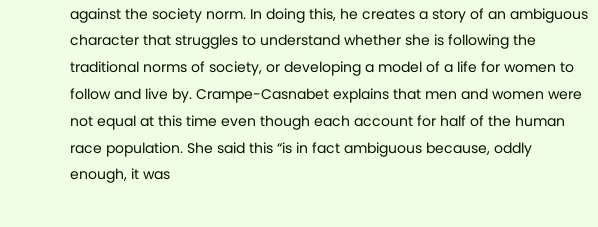against the society norm. In doing this, he creates a story of an ambiguous character that struggles to understand whether she is following the traditional norms of society, or developing a model of a life for women to follow and live by. Crampe-Casnabet explains that men and women were not equal at this time even though each account for half of the human race population. She said this “is in fact ambiguous because, oddly enough, it was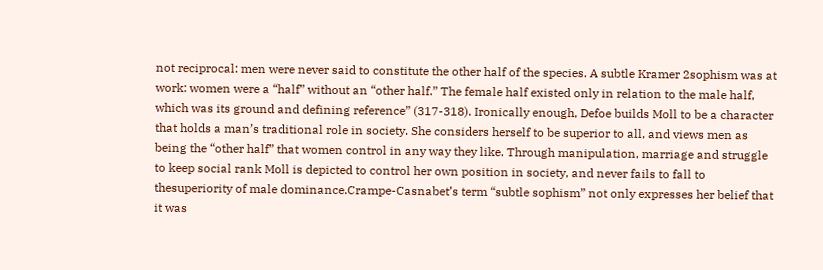not reciprocal: men were never said to constitute the other half of the species. A subtle Kramer 2sophism was at work: women were a “half” without an “other half.” The female half existed only in relation to the male half, which was its ground and defining reference” (317-318). Ironically enough, Defoe builds Moll to be a character that holds a man’s traditional role in society. She considers herself to be superior to all, and views men as being the “other half” that women control in any way they like. Through manipulation, marriage and struggle to keep social rank Moll is depicted to control her own position in society, and never fails to fall to thesuperiority of male dominance.Crampe-Casnabet’s term “subtle sophism” not only expresses her belief that it was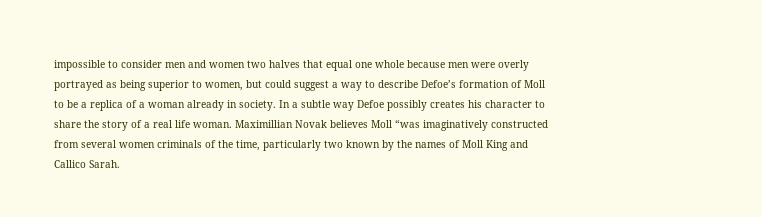impossible to consider men and women two halves that equal one whole because men were overly portrayed as being superior to women, but could suggest a way to describe Defoe’s formation of Moll to be a replica of a woman already in society. In a subtle way Defoe possibly creates his character to share the story of a real life woman. Maximillian Novak believes Moll “was imaginatively constructed from several women criminals of the time, particularly two known by the names of Moll King and Callico Sarah.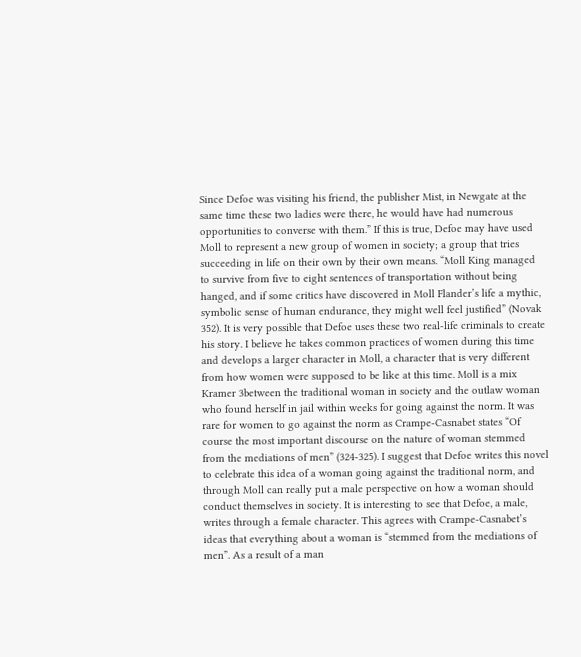Since Defoe was visiting his friend, the publisher Mist, in Newgate at the same time these two ladies were there, he would have had numerous opportunities to converse with them.” If this is true, Defoe may have used Moll to represent a new group of women in society; a group that tries succeeding in life on their own by their own means. “Moll King managed to survive from five to eight sentences of transportation without being hanged, and if some critics have discovered in Moll Flander’s life a mythic, symbolic sense of human endurance, they might well feel justified” (Novak 352). It is very possible that Defoe uses these two real-life criminals to create his story. I believe he takes common practices of women during this time and develops a larger character in Moll, a character that is very different from how women were supposed to be like at this time. Moll is a mix Kramer 3between the traditional woman in society and the outlaw woman who found herself in jail within weeks for going against the norm. It was rare for women to go against the norm as Crampe-Casnabet states “Of course the most important discourse on the nature of woman stemmed from the mediations of men” (324-325). I suggest that Defoe writes this novel to celebrate this idea of a woman going against the traditional norm, and through Moll can really put a male perspective on how a woman should conduct themselves in society. It is interesting to see that Defoe, a male, writes through a female character. This agrees with Crampe-Casnabet’s ideas that everything about a woman is “stemmed from the mediations of men”. As a result of a man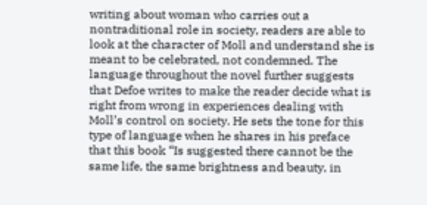writing about woman who carries out a nontraditional role in society, readers are able to look at the character of Moll and understand she is meant to be celebrated, not condemned. The language throughout the novel further suggests that Defoe writes to make the reader decide what is right from wrong in experiences dealing with Moll’s control on society. He sets the tone for this type of language when he shares in his preface that this book “Is suggested there cannot be the same life, the same brightness and beauty, in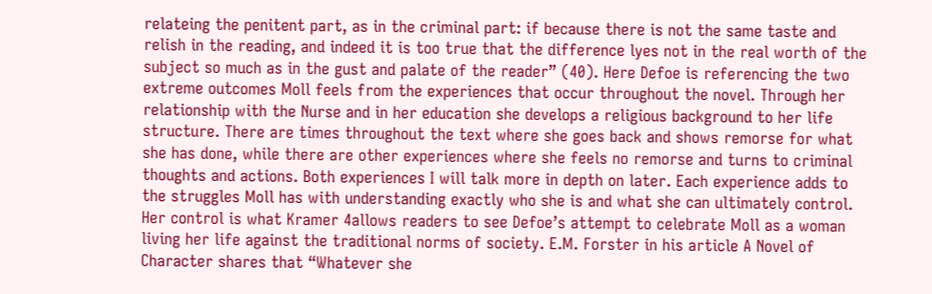relateing the penitent part, as in the criminal part: if because there is not the same taste and relish in the reading, and indeed it is too true that the difference lyes not in the real worth of the subject so much as in the gust and palate of the reader” (40). Here Defoe is referencing the two extreme outcomes Moll feels from the experiences that occur throughout the novel. Through her relationship with the Nurse and in her education she develops a religious background to her life structure. There are times throughout the text where she goes back and shows remorse for what she has done, while there are other experiences where she feels no remorse and turns to criminal thoughts and actions. Both experiences I will talk more in depth on later. Each experience adds to the struggles Moll has with understanding exactly who she is and what she can ultimately control. Her control is what Kramer 4allows readers to see Defoe’s attempt to celebrate Moll as a woman living her life against the traditional norms of society. E.M. Forster in his article A Novel of Character shares that “Whatever she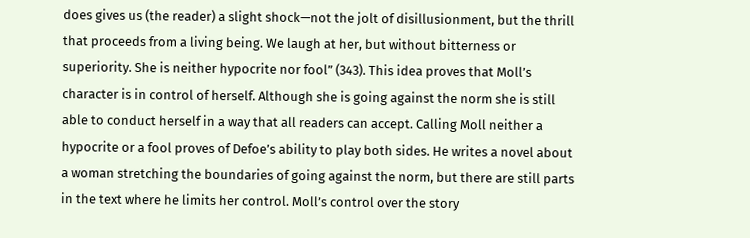does gives us (the reader) a slight shock—not the jolt of disillusionment, but the thrill that proceeds from a living being. We laugh at her, but without bitterness or superiority. She is neither hypocrite nor fool” (343). This idea proves that Moll’s character is in control of herself. Although she is going against the norm she is still able to conduct herself in a way that all readers can accept. Calling Moll neither a hypocrite or a fool proves of Defoe’s ability to play both sides. He writes a novel about a woman stretching the boundaries of going against the norm, but there are still parts in the text where he limits her control. Moll’s control over the story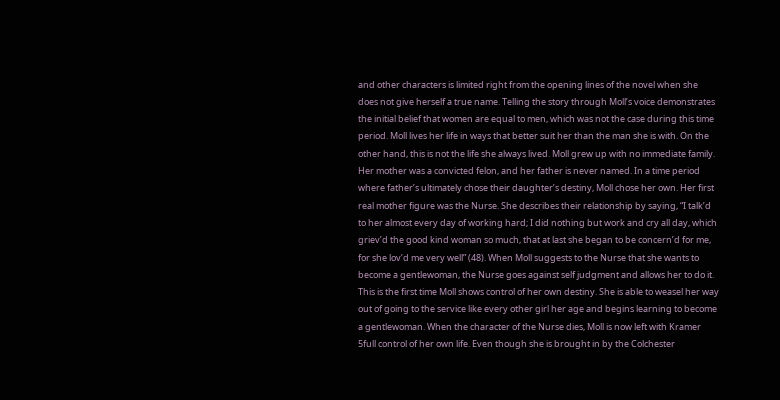and other characters is limited right from the opening lines of the novel when she does not give herself a true name. Telling the story through Moll’s voice demonstrates the initial belief that women are equal to men, which was not the case during this time period. Moll lives her life in ways that better suit her than the man she is with. On the other hand, this is not the life she always lived. Moll grew up with no immediate family. Her mother was a convicted felon, and her father is never named. In a time period where father’s ultimately chose their daughter’s destiny, Moll chose her own. Her first real mother figure was the Nurse. She describes their relationship by saying, “I talk’d to her almost every day of working hard; I did nothing but work and cry all day, which griev’d the good kind woman so much, that at last she began to be concern’d for me, for she lov’d me very well” (48). When Moll suggests to the Nurse that she wants to become a gentlewoman, the Nurse goes against self judgment and allows her to do it. This is the first time Moll shows control of her own destiny. She is able to weasel her way out of going to the service like every other girl her age and begins learning to become a gentlewoman. When the character of the Nurse dies, Moll is now left with Kramer 5full control of her own life. Even though she is brought in by the Colchester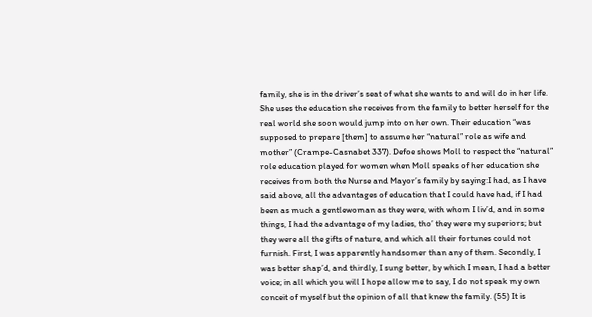family, she is in the driver’s seat of what she wants to and will do in her life. She uses the education she receives from the family to better herself for the real world she soon would jump into on her own. Their education “was supposed to prepare [them] to assume her “natural” role as wife and mother” (Crampe-Casnabet 337). Defoe shows Moll to respect the “natural” role education played for women when Moll speaks of her education she receives from both the Nurse and Mayor’s family by saying:I had, as I have said above, all the advantages of education that I could have had, if I had been as much a gentlewoman as they were, with whom I liv’d, and in some things, I had the advantage of my ladies, tho’ they were my superiors; but they were all the gifts of nature, and which all their fortunes could not furnish. First, I was apparently handsomer than any of them. Secondly, I was better shap’d, and thirdly, I sung better, by which I mean, I had a better voice; in all which you will I hope allow me to say, I do not speak my own conceit of myself but the opinion of all that knew the family. (55) It is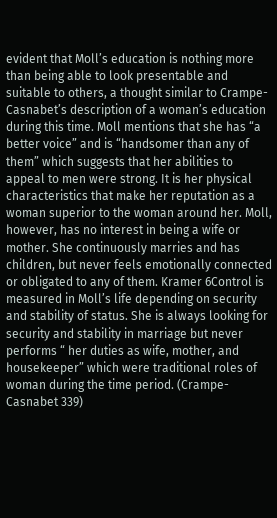evident that Moll’s education is nothing more than being able to look presentable and suitable to others, a thought similar to Crampe-Casnabet’s description of a woman’s education during this time. Moll mentions that she has “a better voice” and is “handsomer than any of them” which suggests that her abilities to appeal to men were strong. It is her physical characteristics that make her reputation as a woman superior to the woman around her. Moll, however, has no interest in being a wife or mother. She continuously marries and has children, but never feels emotionally connected or obligated to any of them. Kramer 6Control is measured in Moll’s life depending on security and stability of status. She is always looking for security and stability in marriage but never performs “ her duties as wife, mother, and housekeeper” which were traditional roles of woman during the time period. (Crampe-Casnabet 339)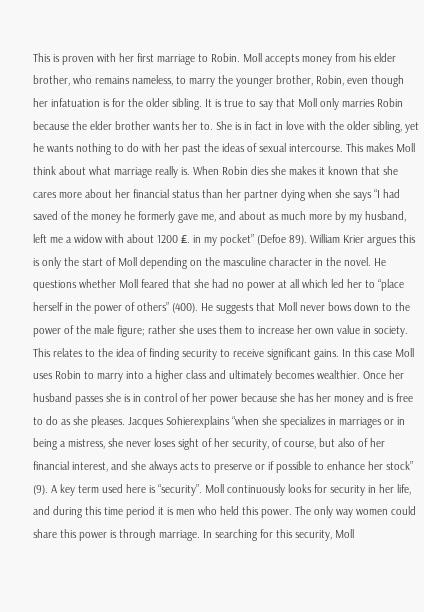This is proven with her first marriage to Robin. Moll accepts money from his elder brother, who remains nameless, to marry the younger brother, Robin, even though her infatuation is for the older sibling. It is true to say that Moll only marries Robin because the elder brother wants her to. She is in fact in love with the older sibling, yet he wants nothing to do with her past the ideas of sexual intercourse. This makes Moll think about what marriage really is. When Robin dies she makes it known that she cares more about her financial status than her partner dying when she says “I had saved of the money he formerly gave me, and about as much more by my husband, left me a widow with about 1200 ₤. in my pocket” (Defoe 89). William Krier argues this is only the start of Moll depending on the masculine character in the novel. He questions whether Moll feared that she had no power at all which led her to “place herself in the power of others” (400). He suggests that Moll never bows down to the power of the male figure; rather she uses them to increase her own value in society. This relates to the idea of finding security to receive significant gains. In this case Moll uses Robin to marry into a higher class and ultimately becomes wealthier. Once her husband passes she is in control of her power because she has her money and is free to do as she pleases. Jacques Sohierexplains “when she specializes in marriages or in being a mistress, she never loses sight of her security, of course, but also of her financial interest, and she always acts to preserve or if possible to enhance her stock” (9). A key term used here is “security”. Moll continuously looks for security in her life, and during this time period it is men who held this power. The only way women could share this power is through marriage. In searching for this security, Moll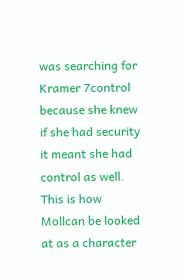was searching for Kramer 7control because she knew if she had security it meant she had control as well. This is how Mollcan be looked at as a character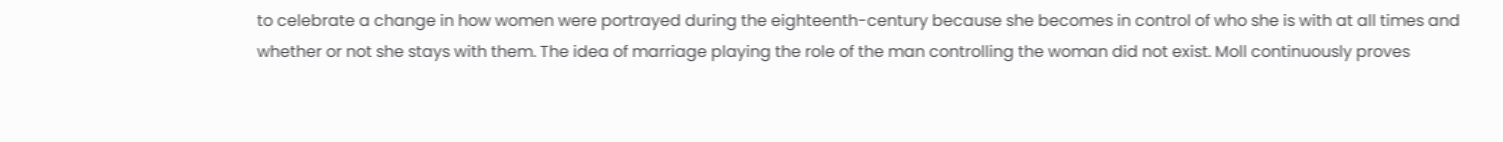to celebrate a change in how women were portrayed during the eighteenth-century because she becomes in control of who she is with at all times and whether or not she stays with them. The idea of marriage playing the role of the man controlling the woman did not exist. Moll continuously proves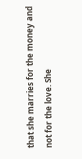that she marries for the money and not for the love. She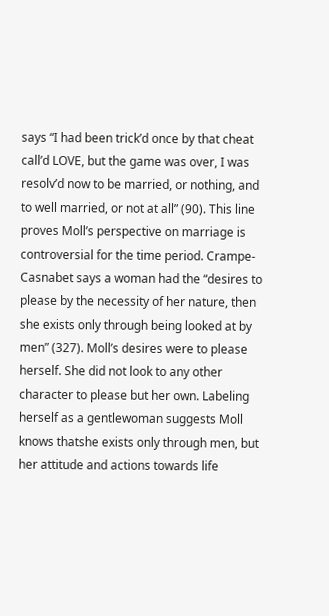says “I had been trick’d once by that cheat call’d LOVE, but the game was over, I was resolv’d now to be married, or nothing, and to well married, or not at all” (90). This line proves Moll’s perspective on marriage is controversial for the time period. Crampe-Casnabet says a woman had the “desires to please by the necessity of her nature, then she exists only through being looked at by men” (327). Moll’s desires were to please herself. She did not look to any other character to please but her own. Labeling herself as a gentlewoman suggests Moll knows thatshe exists only through men, but her attitude and actions towards life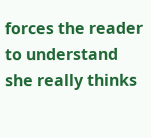forces the reader to understand she really thinks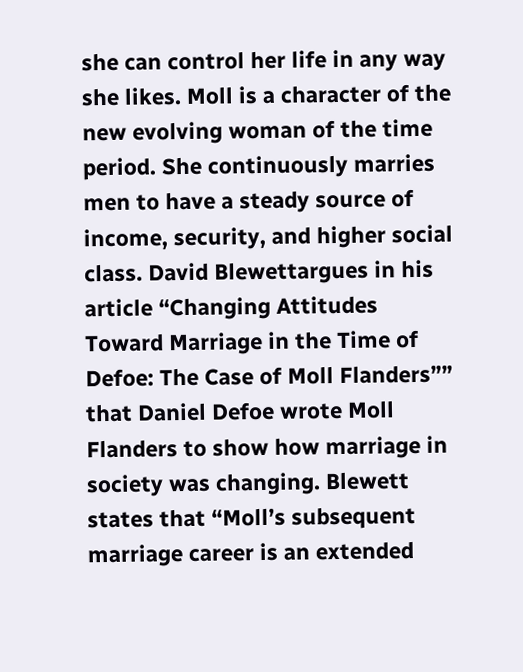she can control her life in any way she likes. Moll is a character of the new evolving woman of the time period. She continuously marries men to have a steady source of income, security, and higher social class. David Blewettargues in his article “Changing Attitudes Toward Marriage in the Time of Defoe: The Case of Moll Flanders”” that Daniel Defoe wrote Moll Flanders to show how marriage in society was changing. Blewett states that “Moll’s subsequent marriage career is an extended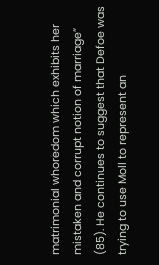matrimonial whoredom which exhibits her mistaken and corrupt notion of marriage” (85). He continues to suggest that Defoe was trying to use Moll to represent an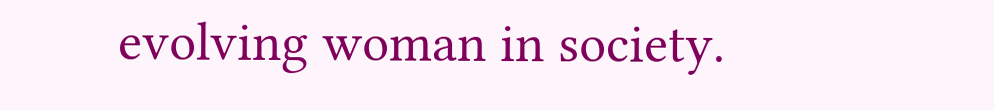evolving woman in society.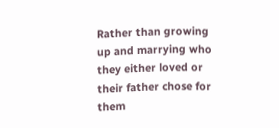Rather than growing up and marrying who they either loved or their father chose for them